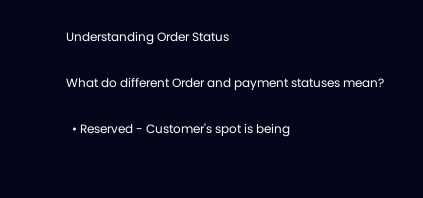Understanding Order Status

What do different Order and payment statuses mean?

  • Reserved - Customer's spot is being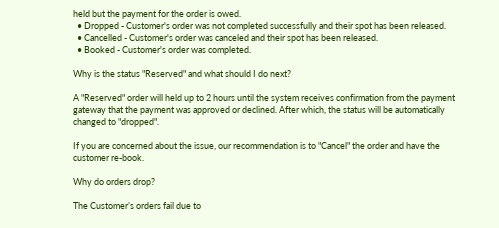held but the payment for the order is owed.
  • Dropped - Customer's order was not completed successfully and their spot has been released.
  • Cancelled - Customer's order was canceled and their spot has been released.
  • Booked - Customer's order was completed.

Why is the status "Reserved" and what should I do next?

A "Reserved" order will held up to 2 hours until the system receives confirmation from the payment gateway that the payment was approved or declined. After which, the status will be automatically changed to "dropped".

If you are concerned about the issue, our recommendation is to "Cancel" the order and have the customer re-book.

Why do orders drop?

The Customer’s orders fail due to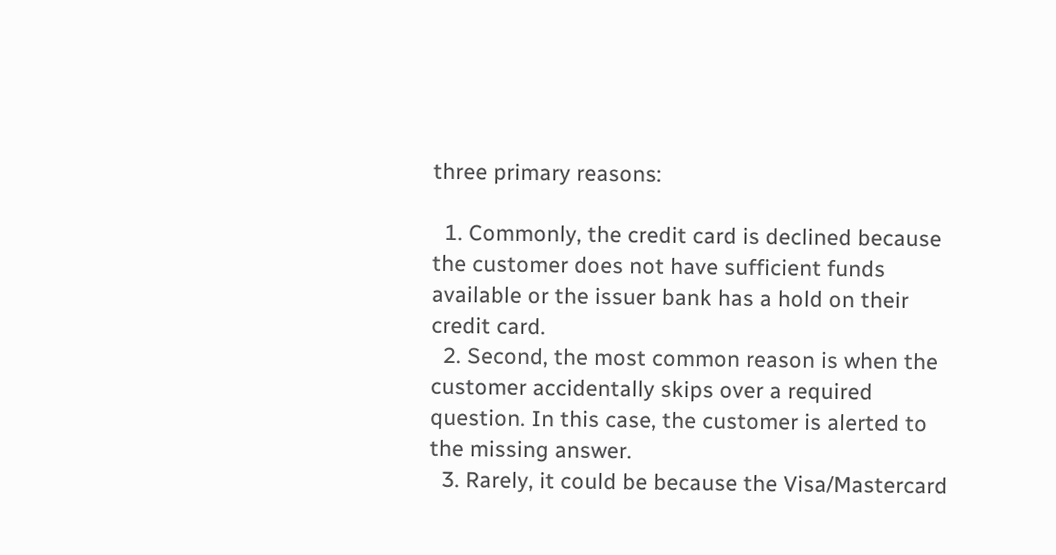three primary reasons:

  1. Commonly, the credit card is declined because the customer does not have sufficient funds available or the issuer bank has a hold on their credit card.
  2. Second, the most common reason is when the customer accidentally skips over a required question. In this case, the customer is alerted to the missing answer.
  3. Rarely, it could be because the Visa/Mastercard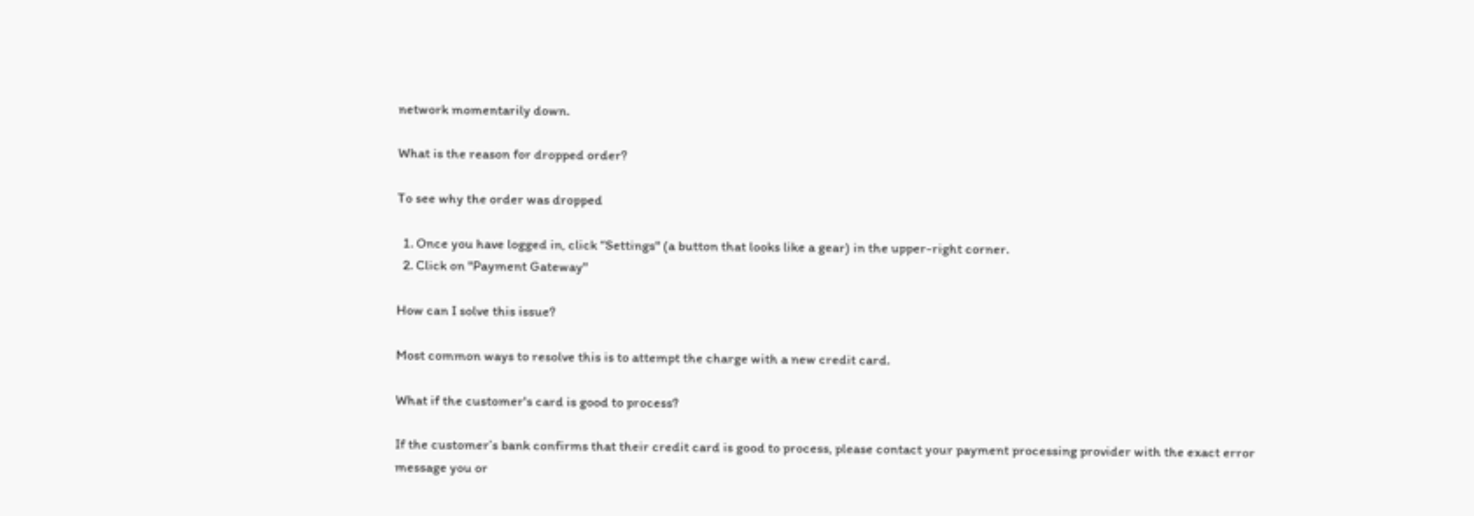network momentarily down.

What is the reason for dropped order?

To see why the order was dropped

  1. Once you have logged in, click “Settings" (a button that looks like a gear) in the upper-right corner.
  2. Click on "Payment Gateway"

How can I solve this issue?

Most common ways to resolve this is to attempt the charge with a new credit card.

What if the customer's card is good to process?

If the customer’s bank confirms that their credit card is good to process, please contact your payment processing provider with the exact error message you or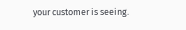your customer is seeing.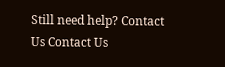Still need help? Contact Us Contact Us